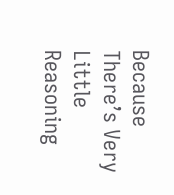Because There’s Very Little Reasoning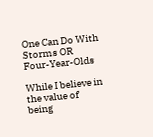One Can Do With Storms OR Four-Year-Olds

While I believe in the value of being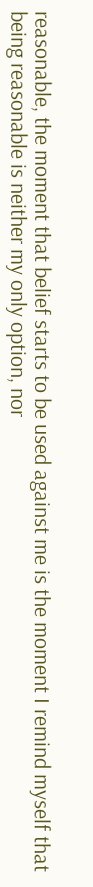reasonable, the moment that belief starts to be used against me is the moment I remind myself that being reasonable is neither my only option, nor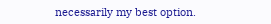necessarily my best option.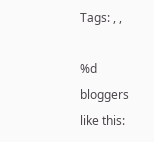Tags: , ,

%d bloggers like this: